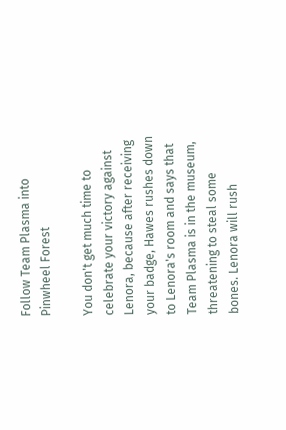Follow Team Plasma into Pinwheel Forest

You don't get much time to celebrate your victory against Lenora, because after receiving your badge, Hawes rushes down to Lenora's room and says that Team Plasma is in the museum, threatening to steal some bones. Lenora will rush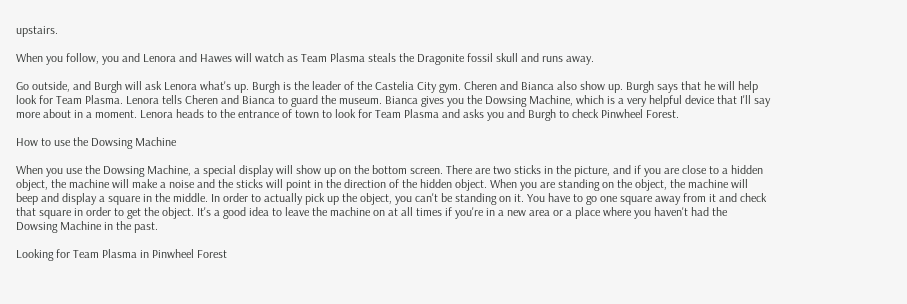upstairs.

When you follow, you and Lenora and Hawes will watch as Team Plasma steals the Dragonite fossil skull and runs away.

Go outside, and Burgh will ask Lenora what's up. Burgh is the leader of the Castelia City gym. Cheren and Bianca also show up. Burgh says that he will help look for Team Plasma. Lenora tells Cheren and Bianca to guard the museum. Bianca gives you the Dowsing Machine, which is a very helpful device that I'll say more about in a moment. Lenora heads to the entrance of town to look for Team Plasma and asks you and Burgh to check Pinwheel Forest.

How to use the Dowsing Machine

When you use the Dowsing Machine, a special display will show up on the bottom screen. There are two sticks in the picture, and if you are close to a hidden object, the machine will make a noise and the sticks will point in the direction of the hidden object. When you are standing on the object, the machine will beep and display a square in the middle. In order to actually pick up the object, you can't be standing on it. You have to go one square away from it and check that square in order to get the object. It's a good idea to leave the machine on at all times if you're in a new area or a place where you haven't had the Dowsing Machine in the past.

Looking for Team Plasma in Pinwheel Forest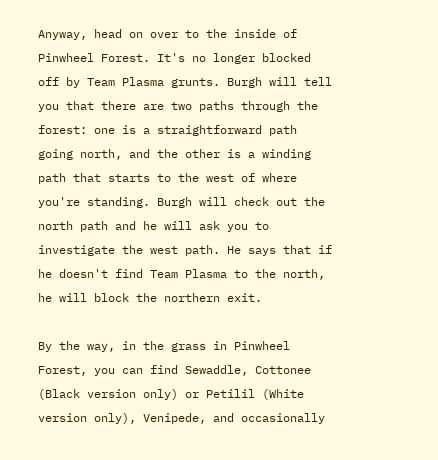Anyway, head on over to the inside of Pinwheel Forest. It's no longer blocked off by Team Plasma grunts. Burgh will tell you that there are two paths through the forest: one is a straightforward path going north, and the other is a winding path that starts to the west of where you're standing. Burgh will check out the north path and he will ask you to investigate the west path. He says that if he doesn't find Team Plasma to the north, he will block the northern exit.

By the way, in the grass in Pinwheel Forest, you can find Sewaddle, Cottonee (Black version only) or Petilil (White version only), Venipede, and occasionally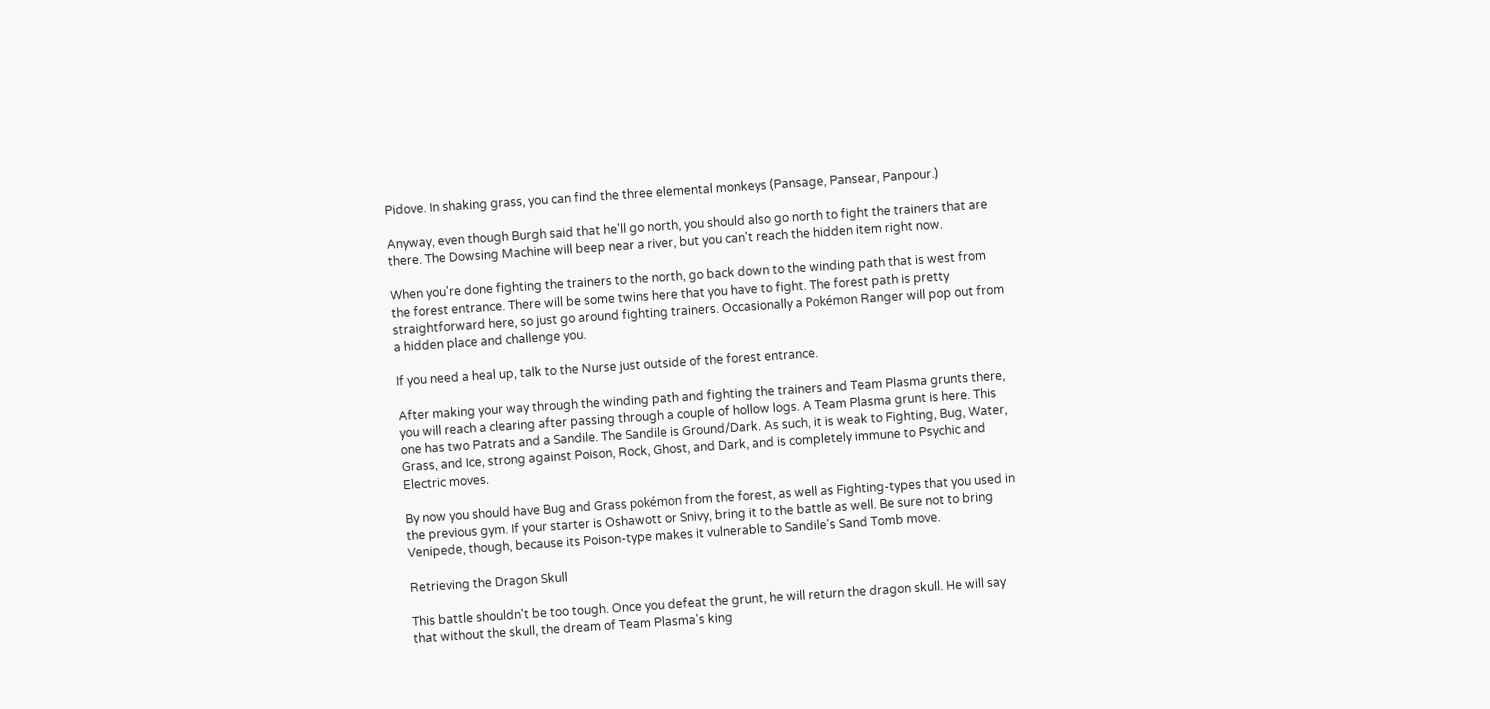Pidove. In shaking grass, you can find the three elemental monkeys (Pansage, Pansear, Panpour.)

Anyway, even though Burgh said that he'll go north, you should also go north to fight the trainers that are there. The Dowsing Machine will beep near a river, but you can't reach the hidden item right now.

When you're done fighting the trainers to the north, go back down to the winding path that is west from the forest entrance. There will be some twins here that you have to fight. The forest path is pretty straightforward here, so just go around fighting trainers. Occasionally a Pokémon Ranger will pop out from a hidden place and challenge you.

If you need a heal up, talk to the Nurse just outside of the forest entrance.

After making your way through the winding path and fighting the trainers and Team Plasma grunts there, you will reach a clearing after passing through a couple of hollow logs. A Team Plasma grunt is here. This one has two Patrats and a Sandile. The Sandile is Ground/Dark. As such, it is weak to Fighting, Bug, Water, Grass, and Ice, strong against Poison, Rock, Ghost, and Dark, and is completely immune to Psychic and Electric moves.

By now you should have Bug and Grass pokémon from the forest, as well as Fighting-types that you used in the previous gym. If your starter is Oshawott or Snivy, bring it to the battle as well. Be sure not to bring Venipede, though, because its Poison-type makes it vulnerable to Sandile's Sand Tomb move.

Retrieving the Dragon Skull

This battle shouldn't be too tough. Once you defeat the grunt, he will return the dragon skull. He will say that without the skull, the dream of Team Plasma's king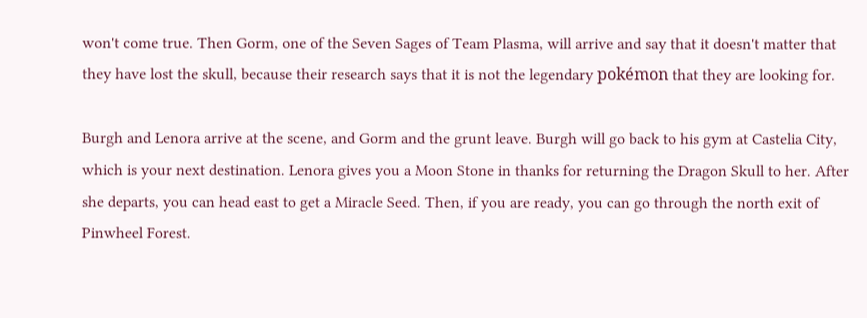won't come true. Then Gorm, one of the Seven Sages of Team Plasma, will arrive and say that it doesn't matter that they have lost the skull, because their research says that it is not the legendary pokémon that they are looking for.

Burgh and Lenora arrive at the scene, and Gorm and the grunt leave. Burgh will go back to his gym at Castelia City, which is your next destination. Lenora gives you a Moon Stone in thanks for returning the Dragon Skull to her. After she departs, you can head east to get a Miracle Seed. Then, if you are ready, you can go through the north exit of Pinwheel Forest.